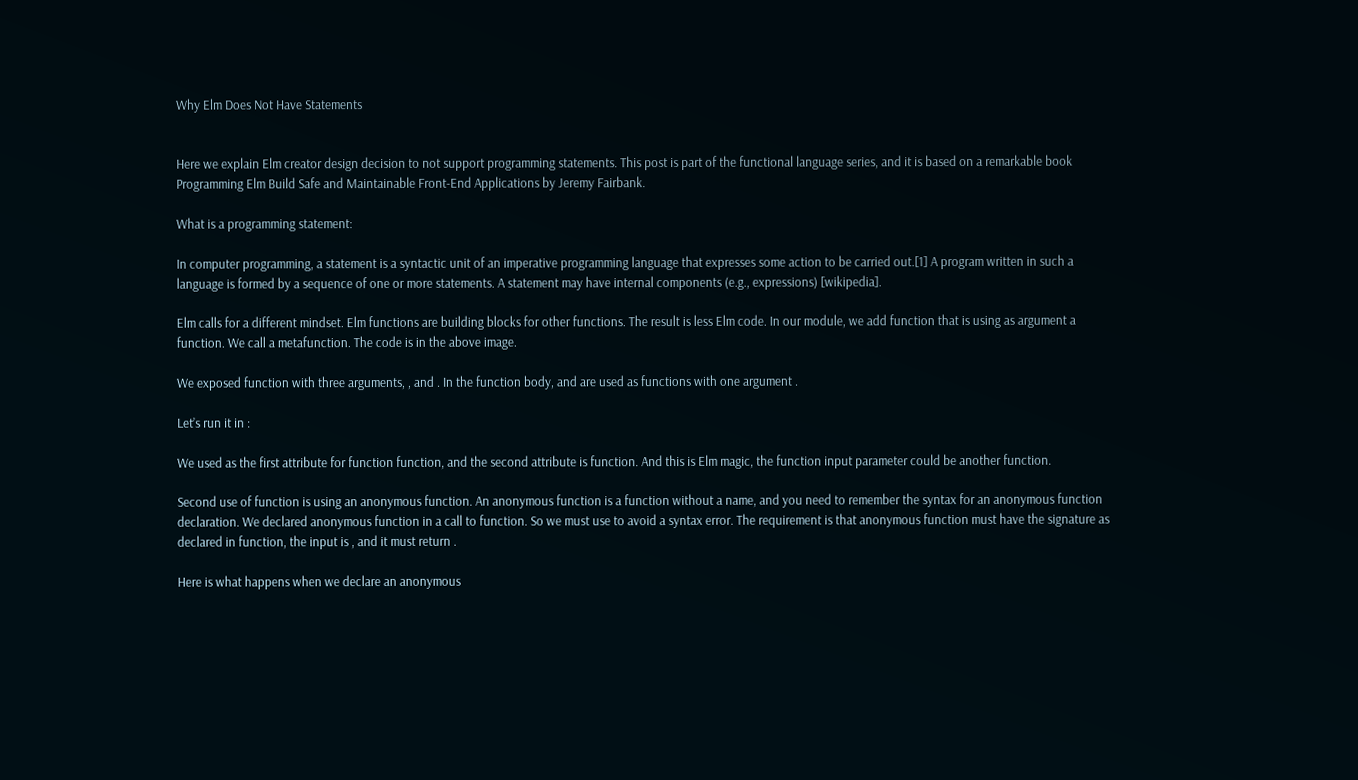Why Elm Does Not Have Statements


Here we explain Elm creator design decision to not support programming statements. This post is part of the functional language series, and it is based on a remarkable book Programming Elm Build Safe and Maintainable Front-End Applications by Jeremy Fairbank.

What is a programming statement:

In computer programming, a statement is a syntactic unit of an imperative programming language that expresses some action to be carried out.[1] A program written in such a language is formed by a sequence of one or more statements. A statement may have internal components (e.g., expressions) [wikipedia].

Elm calls for a different mindset. Elm functions are building blocks for other functions. The result is less Elm code. In our module, we add function that is using as argument a function. We call a metafunction. The code is in the above image.

We exposed function with three arguments, , and . In the function body, and are used as functions with one argument .

Let’s run it in :

We used as the first attribute for function function, and the second attribute is function. And this is Elm magic, the function input parameter could be another function.

Second use of function is using an anonymous function. An anonymous function is a function without a name, and you need to remember the syntax for an anonymous function declaration. We declared anonymous function in a call to function. So we must use to avoid a syntax error. The requirement is that anonymous function must have the signature as declared in function, the input is , and it must return .

Here is what happens when we declare an anonymous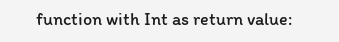function with Int as return value: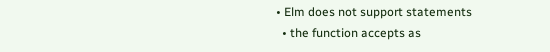• Elm does not support statements
  • the function accepts as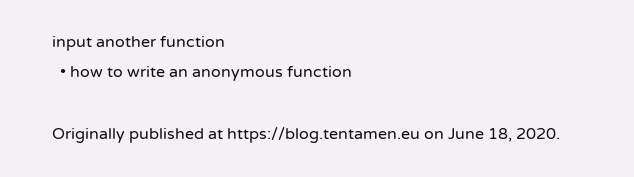input another function
  • how to write an anonymous function

Originally published at https://blog.tentamen.eu on June 18, 2020.